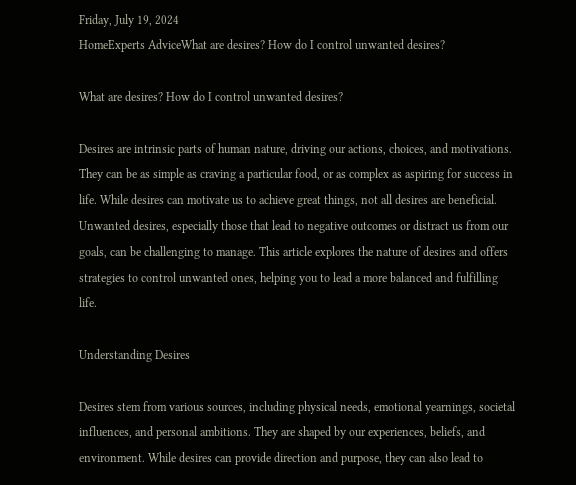Friday, July 19, 2024
HomeExperts AdviceWhat are desires? How do I control unwanted desires?

What are desires? How do I control unwanted desires?

Desires are intrinsic parts of human nature, driving our actions, choices, and motivations. They can be as simple as craving a particular food, or as complex as aspiring for success in life. While desires can motivate us to achieve great things, not all desires are beneficial. Unwanted desires, especially those that lead to negative outcomes or distract us from our goals, can be challenging to manage. This article explores the nature of desires and offers strategies to control unwanted ones, helping you to lead a more balanced and fulfilling life.

Understanding Desires

Desires stem from various sources, including physical needs, emotional yearnings, societal influences, and personal ambitions. They are shaped by our experiences, beliefs, and environment. While desires can provide direction and purpose, they can also lead to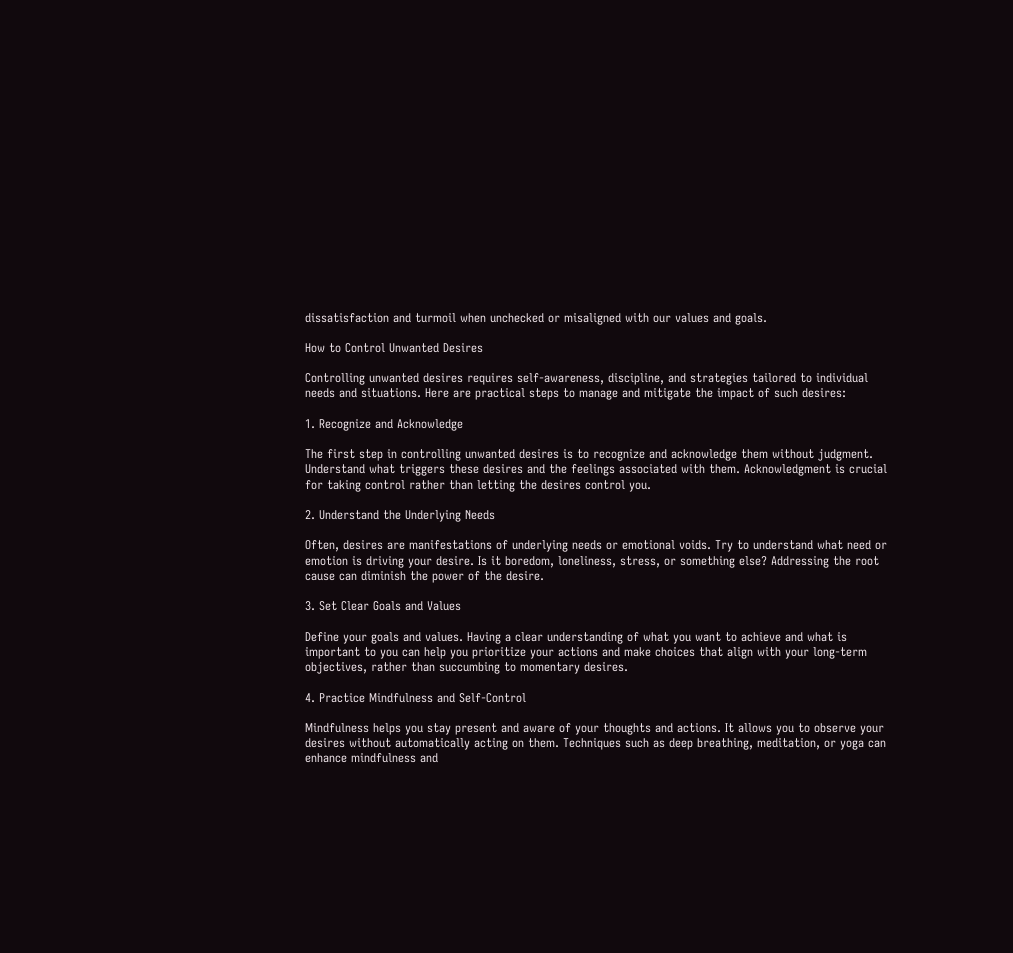dissatisfaction and turmoil when unchecked or misaligned with our values and goals.

How to Control Unwanted Desires

Controlling unwanted desires requires self-awareness, discipline, and strategies tailored to individual needs and situations. Here are practical steps to manage and mitigate the impact of such desires:

1. Recognize and Acknowledge

The first step in controlling unwanted desires is to recognize and acknowledge them without judgment. Understand what triggers these desires and the feelings associated with them. Acknowledgment is crucial for taking control rather than letting the desires control you.

2. Understand the Underlying Needs

Often, desires are manifestations of underlying needs or emotional voids. Try to understand what need or emotion is driving your desire. Is it boredom, loneliness, stress, or something else? Addressing the root cause can diminish the power of the desire.

3. Set Clear Goals and Values

Define your goals and values. Having a clear understanding of what you want to achieve and what is important to you can help you prioritize your actions and make choices that align with your long-term objectives, rather than succumbing to momentary desires.

4. Practice Mindfulness and Self-Control

Mindfulness helps you stay present and aware of your thoughts and actions. It allows you to observe your desires without automatically acting on them. Techniques such as deep breathing, meditation, or yoga can enhance mindfulness and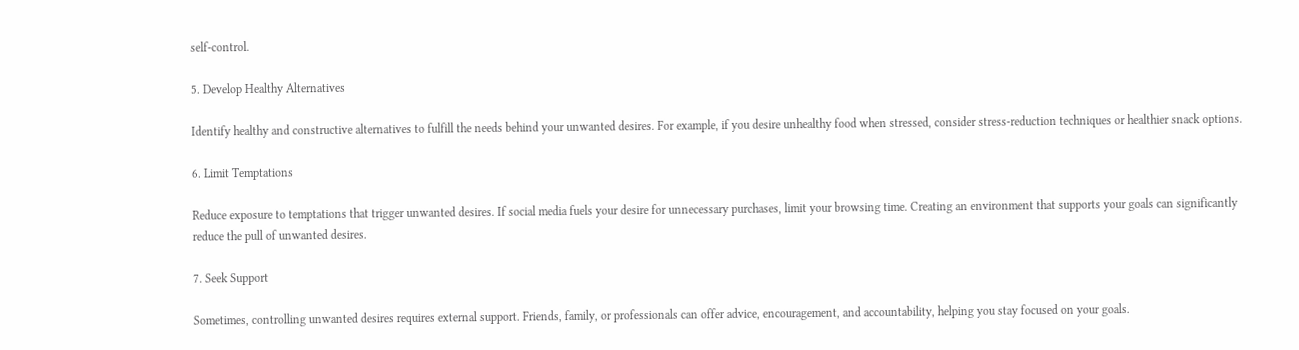self-control.

5. Develop Healthy Alternatives

Identify healthy and constructive alternatives to fulfill the needs behind your unwanted desires. For example, if you desire unhealthy food when stressed, consider stress-reduction techniques or healthier snack options.

6. Limit Temptations

Reduce exposure to temptations that trigger unwanted desires. If social media fuels your desire for unnecessary purchases, limit your browsing time. Creating an environment that supports your goals can significantly reduce the pull of unwanted desires.

7. Seek Support

Sometimes, controlling unwanted desires requires external support. Friends, family, or professionals can offer advice, encouragement, and accountability, helping you stay focused on your goals.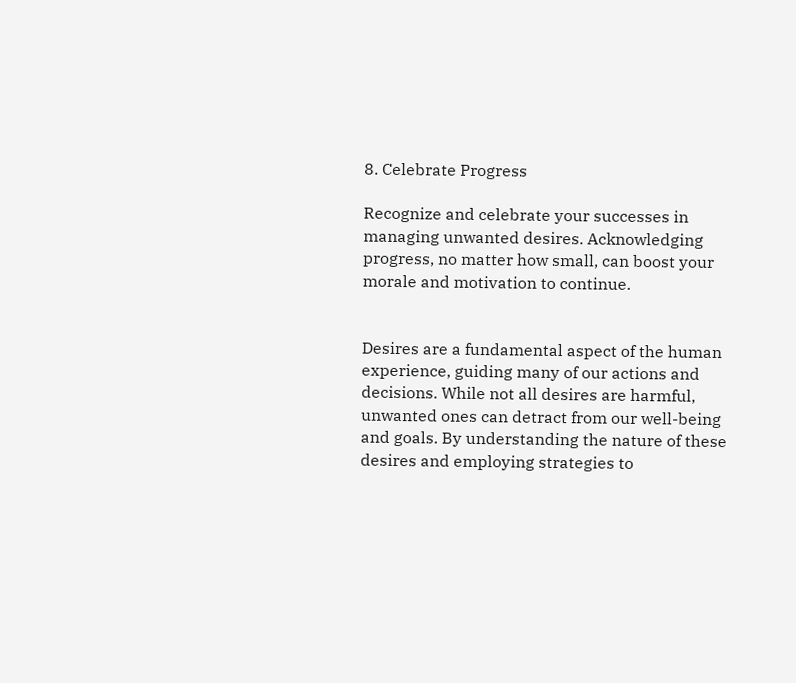8. Celebrate Progress

Recognize and celebrate your successes in managing unwanted desires. Acknowledging progress, no matter how small, can boost your morale and motivation to continue.


Desires are a fundamental aspect of the human experience, guiding many of our actions and decisions. While not all desires are harmful, unwanted ones can detract from our well-being and goals. By understanding the nature of these desires and employing strategies to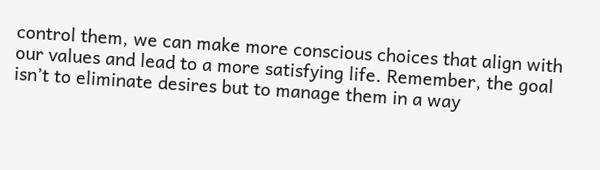control them, we can make more conscious choices that align with our values and lead to a more satisfying life. Remember, the goal isn’t to eliminate desires but to manage them in a way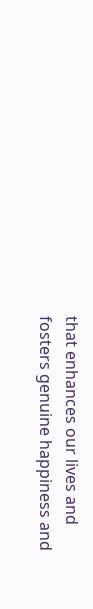that enhances our lives and fosters genuine happiness and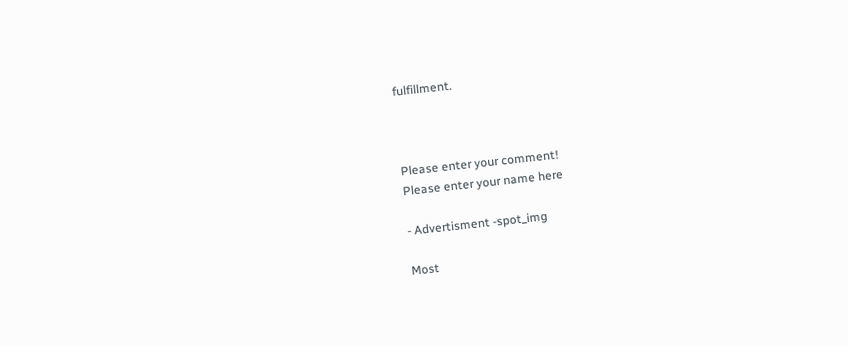fulfillment.



Please enter your comment!
Please enter your name here

- Advertisment -spot_img

Most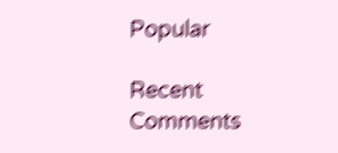Popular

Recent Comments